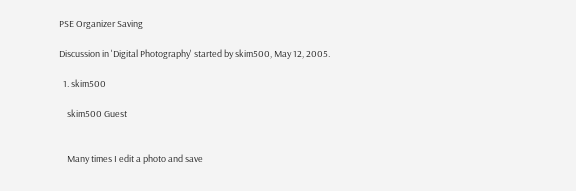PSE Organizer Saving

Discussion in 'Digital Photography' started by skim500, May 12, 2005.

  1. skim500

    skim500 Guest


    Many times I edit a photo and save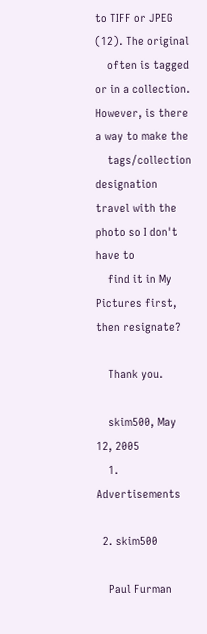to TIFF or JPEG (12). The original
    often is tagged or in a collection. However, is there a way to make the
    tags/collection designation travel with the photo so I don't have to
    find it in My Pictures first, then resignate?

    Thank you.

    skim500, May 12, 2005
    1. Advertisements

  2. skim500

    Paul Furman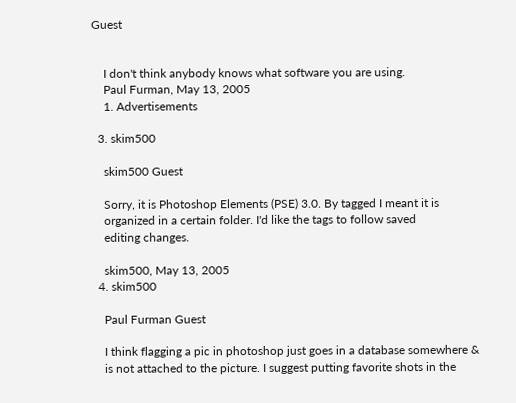Guest


    I don't think anybody knows what software you are using.
    Paul Furman, May 13, 2005
    1. Advertisements

  3. skim500

    skim500 Guest

    Sorry, it is Photoshop Elements (PSE) 3.0. By tagged I meant it is
    organized in a certain folder. I'd like the tags to follow saved
    editing changes.

    skim500, May 13, 2005
  4. skim500

    Paul Furman Guest

    I think flagging a pic in photoshop just goes in a database somewhere &
    is not attached to the picture. I suggest putting favorite shots in the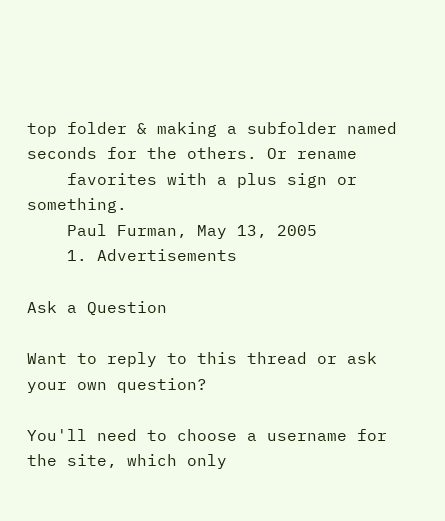top folder & making a subfolder named seconds for the others. Or rename
    favorites with a plus sign or something.
    Paul Furman, May 13, 2005
    1. Advertisements

Ask a Question

Want to reply to this thread or ask your own question?

You'll need to choose a username for the site, which only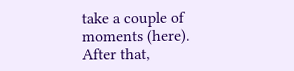take a couple of moments (here). After that,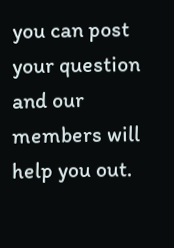you can post your question and our members will help you out.